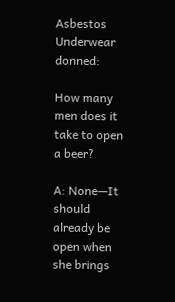Asbestos Underwear donned:

How many men does it take to open a beer?

A: None—It should already be open when she brings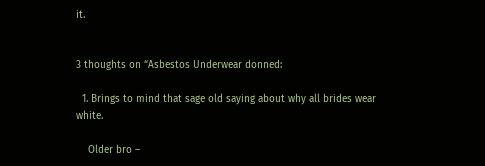it.


3 thoughts on “Asbestos Underwear donned:

  1. Brings to mind that sage old saying about why all brides wear white.

    Older bro –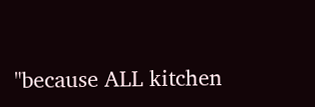"because ALL kitchen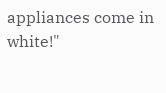appliances come in white!"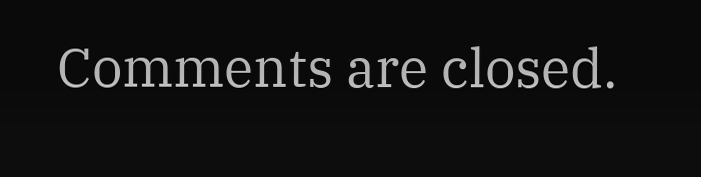Comments are closed.